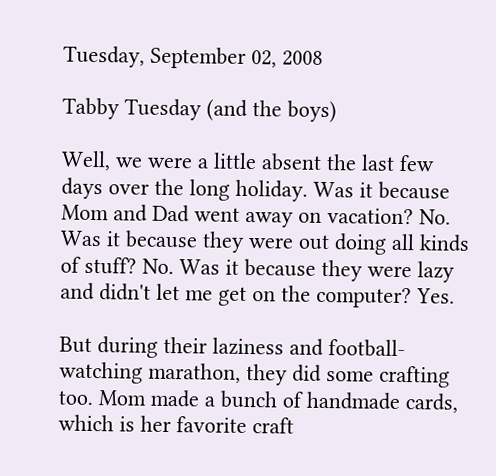Tuesday, September 02, 2008

Tabby Tuesday (and the boys)

Well, we were a little absent the last few days over the long holiday. Was it because Mom and Dad went away on vacation? No. Was it because they were out doing all kinds of stuff? No. Was it because they were lazy and didn't let me get on the computer? Yes.

But during their laziness and football-watching marathon, they did some crafting too. Mom made a bunch of handmade cards, which is her favorite craft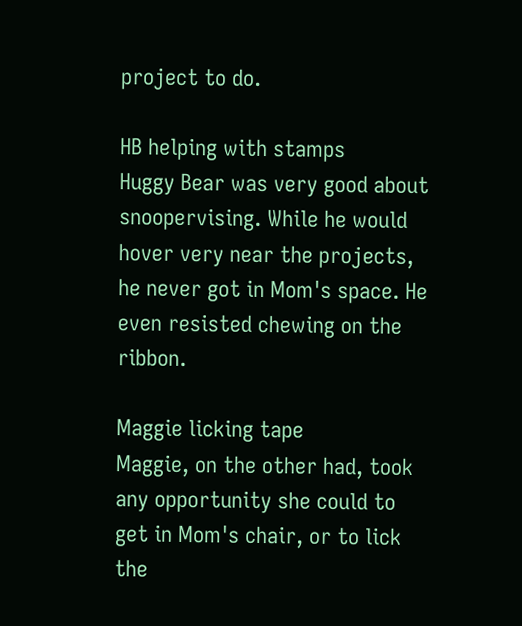project to do.

HB helping with stamps
Huggy Bear was very good about snoopervising. While he would hover very near the projects, he never got in Mom's space. He even resisted chewing on the ribbon.

Maggie licking tape
Maggie, on the other had, took any opportunity she could to get in Mom's chair, or to lick the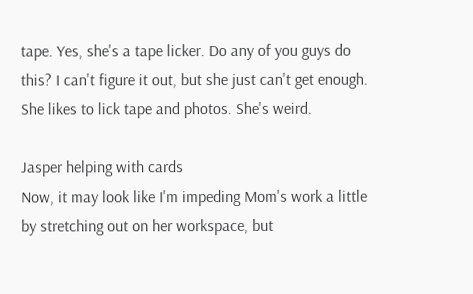tape. Yes, she's a tape licker. Do any of you guys do this? I can't figure it out, but she just can't get enough. She likes to lick tape and photos. She's weird.

Jasper helping with cards
Now, it may look like I'm impeding Mom's work a little by stretching out on her workspace, but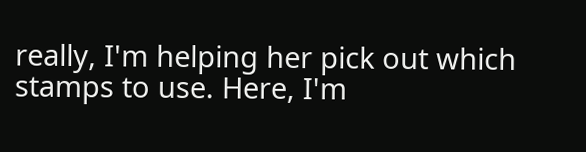really, I'm helping her pick out which stamps to use. Here, I'm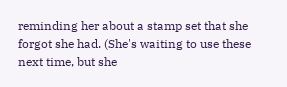reminding her about a stamp set that she forgot she had. (She's waiting to use these next time, but she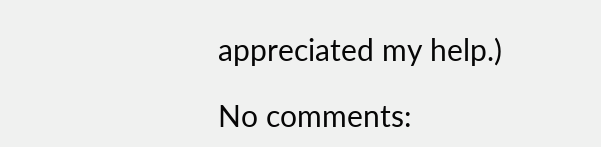appreciated my help.)

No comments: